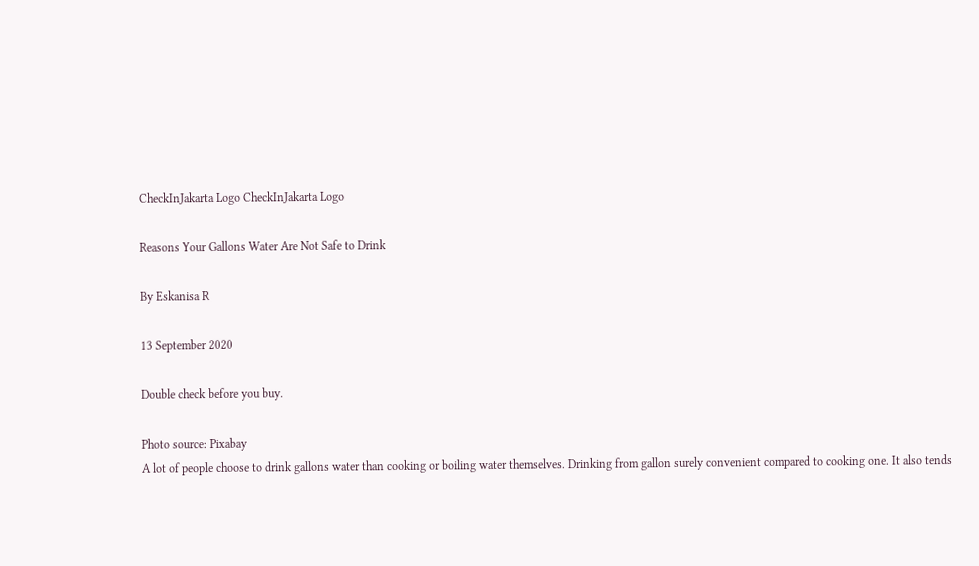CheckInJakarta Logo CheckInJakarta Logo

Reasons Your Gallons Water Are Not Safe to Drink

By Eskanisa R

13 September 2020

Double check before you buy.

Photo source: Pixabay
A lot of people choose to drink gallons water than cooking or boiling water themselves. Drinking from gallon surely convenient compared to cooking one. It also tends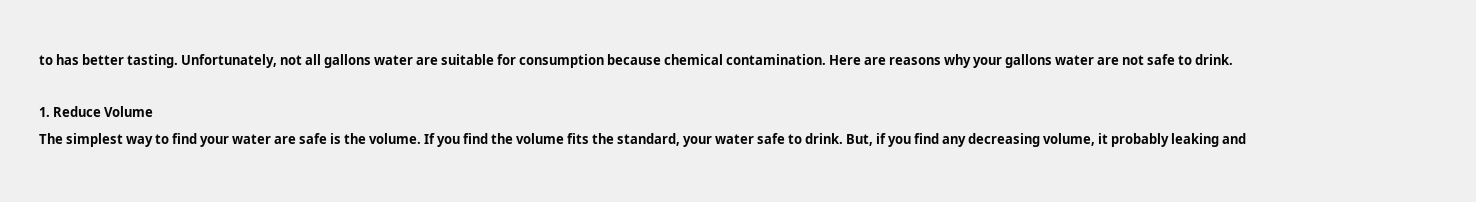to has better tasting. Unfortunately, not all gallons water are suitable for consumption because chemical contamination. Here are reasons why your gallons water are not safe to drink.

1. Reduce Volume
The simplest way to find your water are safe is the volume. If you find the volume fits the standard, your water safe to drink. But, if you find any decreasing volume, it probably leaking and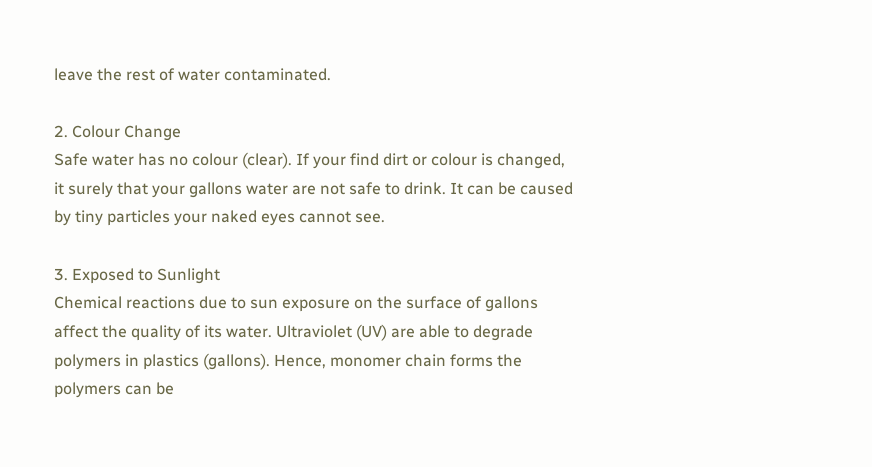leave the rest of water contaminated.

2. Colour Change
Safe water has no colour (clear). If your find dirt or colour is changed, it surely that your gallons water are not safe to drink. It can be caused by tiny particles your naked eyes cannot see.

3. Exposed to Sunlight
Chemical reactions due to sun exposure on the surface of gallons affect the quality of its water. Ultraviolet (UV) are able to degrade polymers in plastics (gallons). Hence, monomer chain forms the polymers can be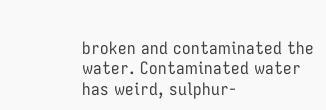broken and contaminated the water. Contaminated water has weird, sulphur-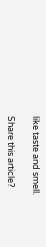like taste and smell.

Share this article?